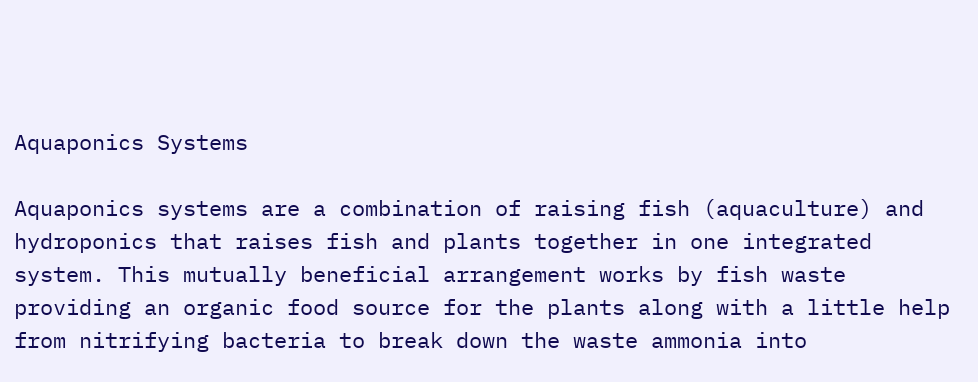Aquaponics Systems

Aquaponics systems are a combination of raising fish (aquaculture) and hydroponics that raises fish and plants together in one integrated system. This mutually beneficial arrangement works by fish waste providing an organic food source for the plants along with a little help from nitrifying bacteria to break down the waste ammonia into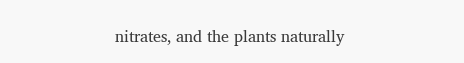nitrates, and the plants naturally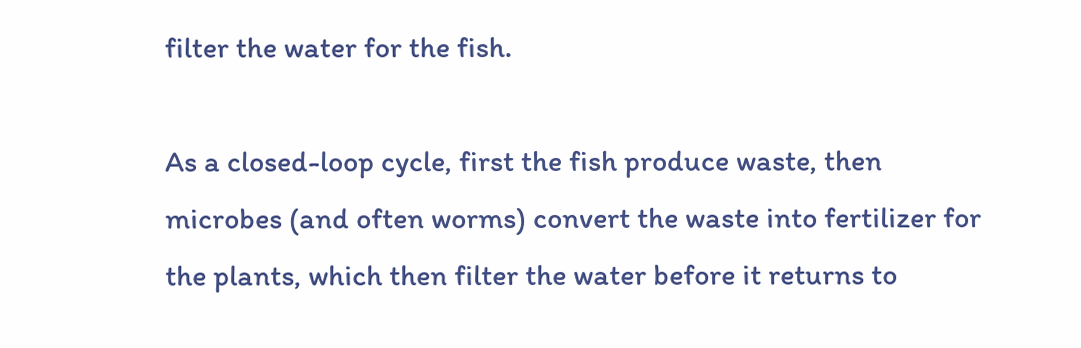filter the water for the fish.

As a closed-loop cycle, first the fish produce waste, then microbes (and often worms) convert the waste into fertilizer for the plants, which then filter the water before it returns to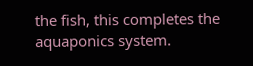the fish, this completes the aquaponics system.